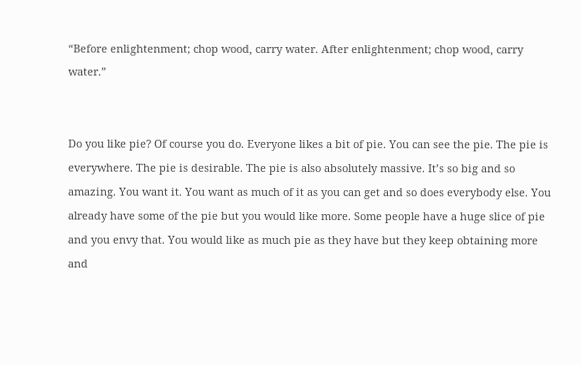“Before enlightenment; chop wood, carry water. After enlightenment; chop wood, carry water.”


Do you like pie? Of course you do. Everyone likes a bit of pie. You can see the pie. The pie is everywhere. The pie is desirable. The pie is also absolutely massive. It’s so big and so amazing. You want it. You want as much of it as you can get and so does everybody else. You already have some of the pie but you would like more. Some people have a huge slice of pie and you envy that. You would like as much pie as they have but they keep obtaining more and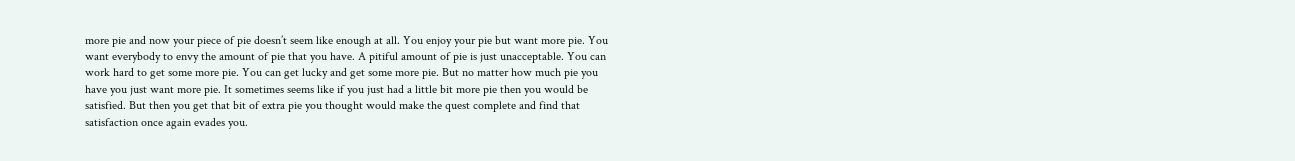more pie and now your piece of pie doesn’t seem like enough at all. You enjoy your pie but want more pie. You want everybody to envy the amount of pie that you have. A pitiful amount of pie is just unacceptable. You can work hard to get some more pie. You can get lucky and get some more pie. But no matter how much pie you have you just want more pie. It sometimes seems like if you just had a little bit more pie then you would be satisfied. But then you get that bit of extra pie you thought would make the quest complete and find that satisfaction once again evades you.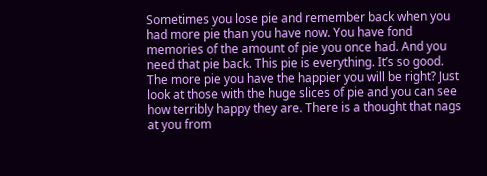Sometimes you lose pie and remember back when you had more pie than you have now. You have fond memories of the amount of pie you once had. And you need that pie back. This pie is everything. It’s so good. The more pie you have the happier you will be right? Just look at those with the huge slices of pie and you can see how terribly happy they are. There is a thought that nags at you from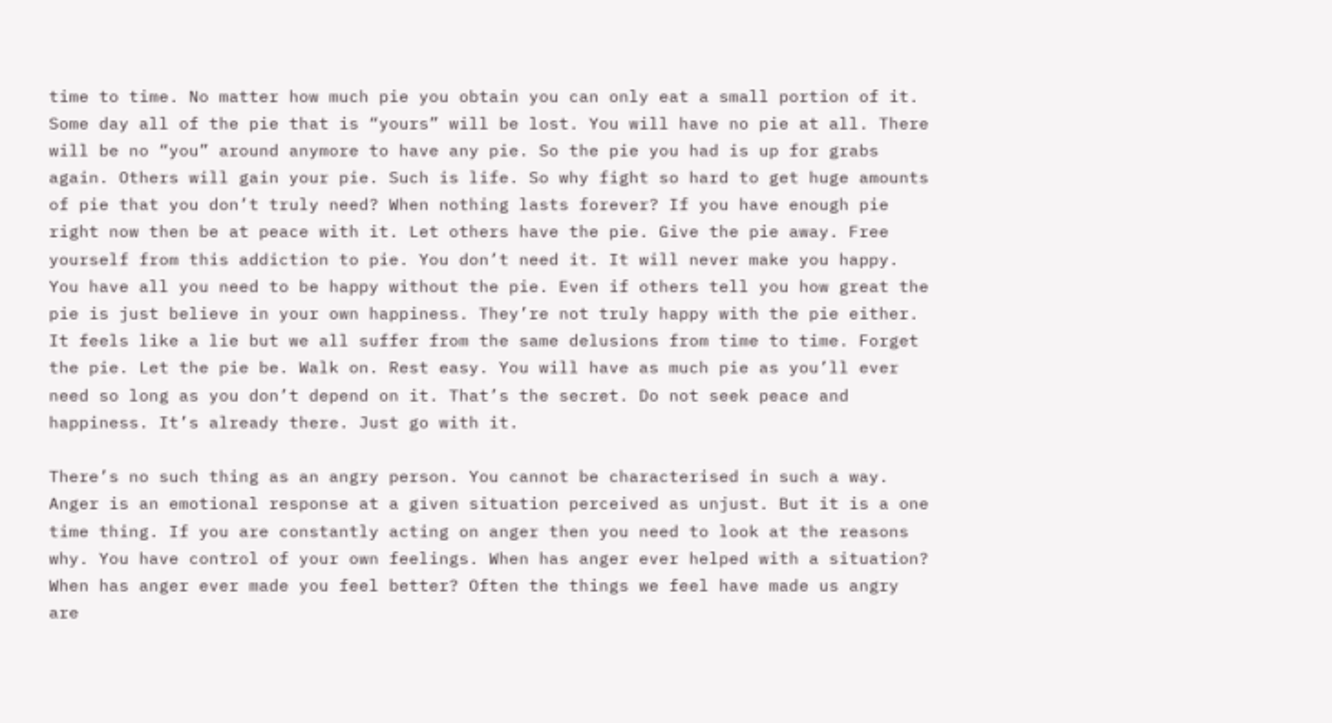time to time. No matter how much pie you obtain you can only eat a small portion of it. Some day all of the pie that is “yours” will be lost. You will have no pie at all. There will be no “you” around anymore to have any pie. So the pie you had is up for grabs again. Others will gain your pie. Such is life. So why fight so hard to get huge amounts of pie that you don’t truly need? When nothing lasts forever? If you have enough pie right now then be at peace with it. Let others have the pie. Give the pie away. Free yourself from this addiction to pie. You don’t need it. It will never make you happy. You have all you need to be happy without the pie. Even if others tell you how great the pie is just believe in your own happiness. They’re not truly happy with the pie either. It feels like a lie but we all suffer from the same delusions from time to time. Forget the pie. Let the pie be. Walk on. Rest easy. You will have as much pie as you’ll ever need so long as you don’t depend on it. That’s the secret. Do not seek peace and happiness. It’s already there. Just go with it.

There’s no such thing as an angry person. You cannot be characterised in such a way. Anger is an emotional response at a given situation perceived as unjust. But it is a one time thing. If you are constantly acting on anger then you need to look at the reasons why. You have control of your own feelings. When has anger ever helped with a situation? When has anger ever made you feel better? Often the things we feel have made us angry are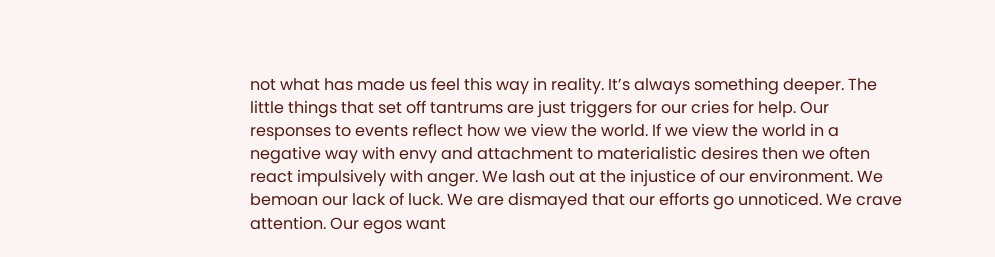not what has made us feel this way in reality. It’s always something deeper. The little things that set off tantrums are just triggers for our cries for help. Our responses to events reflect how we view the world. If we view the world in a negative way with envy and attachment to materialistic desires then we often react impulsively with anger. We lash out at the injustice of our environment. We bemoan our lack of luck. We are dismayed that our efforts go unnoticed. We crave attention. Our egos want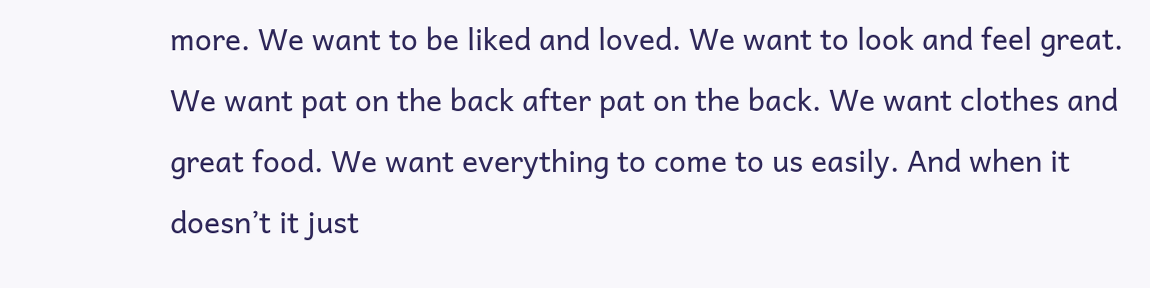more. We want to be liked and loved. We want to look and feel great. We want pat on the back after pat on the back. We want clothes and great food. We want everything to come to us easily. And when it doesn’t it just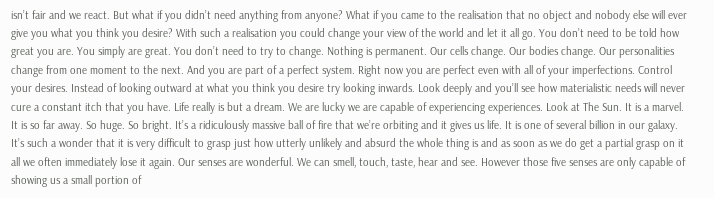isn’t fair and we react. But what if you didn’t need anything from anyone? What if you came to the realisation that no object and nobody else will ever give you what you think you desire? With such a realisation you could change your view of the world and let it all go. You don’t need to be told how great you are. You simply are great. You don’t need to try to change. Nothing is permanent. Our cells change. Our bodies change. Our personalities change from one moment to the next. And you are part of a perfect system. Right now you are perfect even with all of your imperfections. Control your desires. Instead of looking outward at what you think you desire try looking inwards. Look deeply and you’ll see how materialistic needs will never cure a constant itch that you have. Life really is but a dream. We are lucky we are capable of experiencing experiences. Look at The Sun. It is a marvel. It is so far away. So huge. So bright. It’s a ridiculously massive ball of fire that we’re orbiting and it gives us life. It is one of several billion in our galaxy. It’s such a wonder that it is very difficult to grasp just how utterly unlikely and absurd the whole thing is and as soon as we do get a partial grasp on it all we often immediately lose it again. Our senses are wonderful. We can smell, touch, taste, hear and see. However those five senses are only capable of showing us a small portion of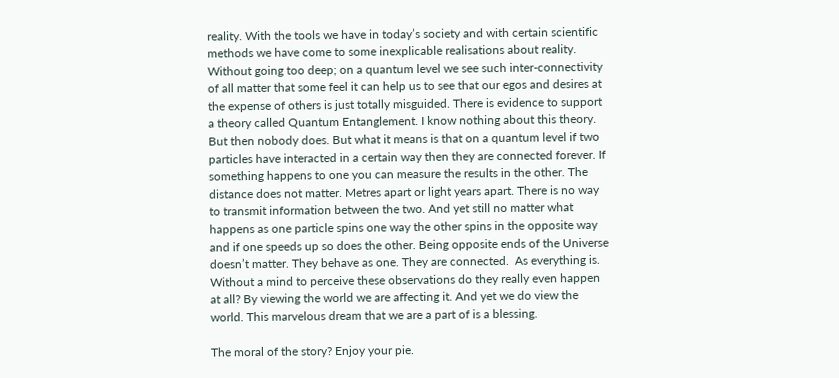reality. With the tools we have in today’s society and with certain scientific methods we have come to some inexplicable realisations about reality. Without going too deep; on a quantum level we see such inter-connectivity of all matter that some feel it can help us to see that our egos and desires at the expense of others is just totally misguided. There is evidence to support a theory called Quantum Entanglement. I know nothing about this theory. But then nobody does. But what it means is that on a quantum level if two particles have interacted in a certain way then they are connected forever. If something happens to one you can measure the results in the other. The distance does not matter. Metres apart or light years apart. There is no way to transmit information between the two. And yet still no matter what happens as one particle spins one way the other spins in the opposite way and if one speeds up so does the other. Being opposite ends of the Universe doesn’t matter. They behave as one. They are connected.  As everything is. Without a mind to perceive these observations do they really even happen at all? By viewing the world we are affecting it. And yet we do view the world. This marvelous dream that we are a part of is a blessing.

The moral of the story? Enjoy your pie.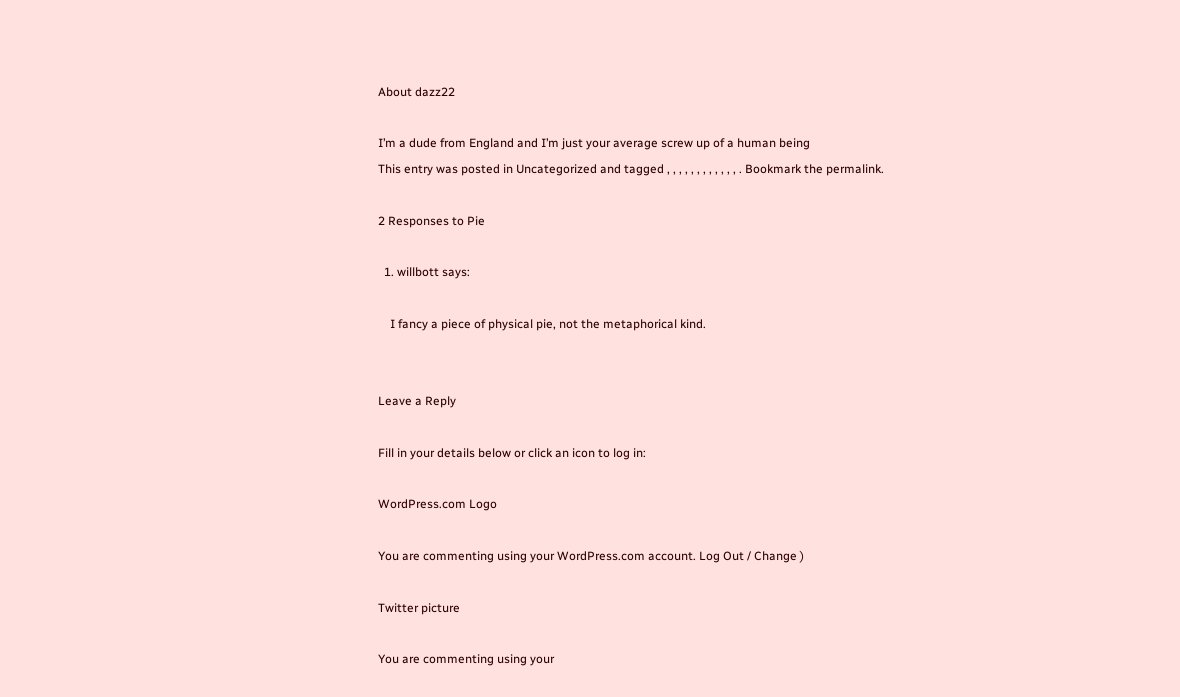About dazz22

I’m a dude from England and I’m just your average screw up of a human being
This entry was posted in Uncategorized and tagged , , , , , , , , , , , , . Bookmark the permalink.

2 Responses to Pie

  1. willbott says:

    I fancy a piece of physical pie, not the metaphorical kind.


Leave a Reply

Fill in your details below or click an icon to log in:

WordPress.com Logo

You are commenting using your WordPress.com account. Log Out / Change )

Twitter picture

You are commenting using your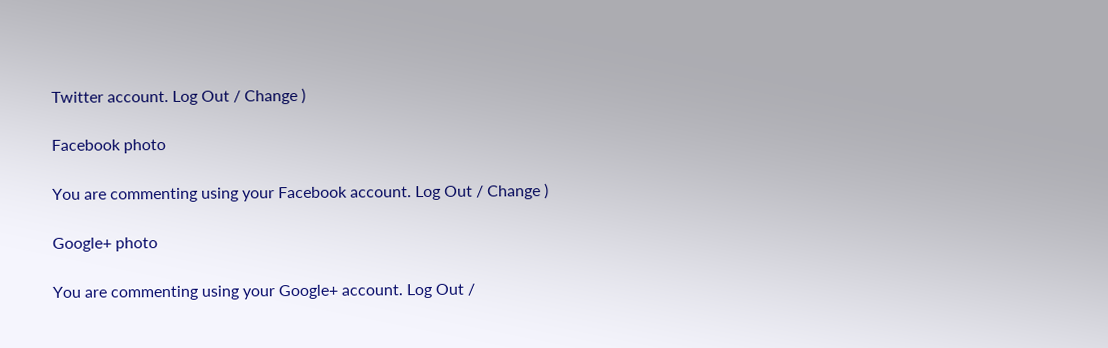Twitter account. Log Out / Change )

Facebook photo

You are commenting using your Facebook account. Log Out / Change )

Google+ photo

You are commenting using your Google+ account. Log Out /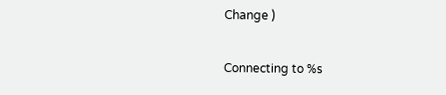Change )

Connecting to %s